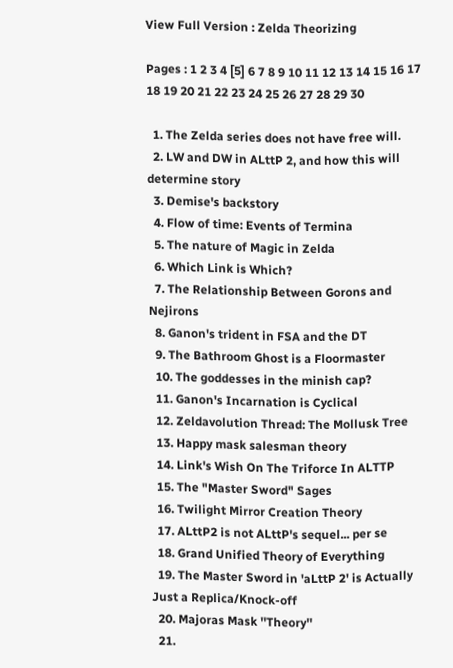View Full Version : Zelda Theorizing

Pages : 1 2 3 4 [5] 6 7 8 9 10 11 12 13 14 15 16 17 18 19 20 21 22 23 24 25 26 27 28 29 30

  1. The Zelda series does not have free will.
  2. LW and DW in ALttP 2, and how this will determine story
  3. Demise's backstory
  4. Flow of time: Events of Termina
  5. The nature of Magic in Zelda
  6. Which Link is Which?
  7. The Relationship Between Gorons and Nejirons
  8. Ganon's trident in FSA and the DT
  9. The Bathroom Ghost is a Floormaster
  10. The goddesses in the minish cap?
  11. Ganon's Incarnation is Cyclical
  12. Zeldavolution Thread: The Mollusk Tree
  13. Happy mask salesman theory
  14. Link's Wish On The Triforce In ALTTP
  15. The "Master Sword" Sages
  16. Twilight Mirror Creation Theory
  17. ALttP2 is not ALttP's sequel... per se
  18. Grand Unified Theory of Everything
  19. The Master Sword in 'aLttP 2' is Actually Just a Replica/Knock-off
  20. Majoras Mask ''Theory''
  21.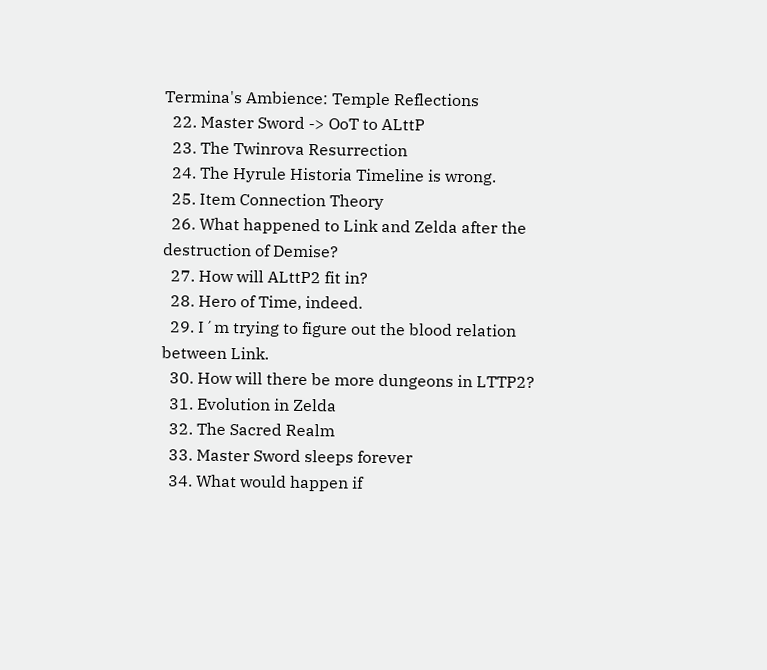Termina's Ambience: Temple Reflections
  22. Master Sword -> OoT to ALttP
  23. The Twinrova Resurrection
  24. The Hyrule Historia Timeline is wrong.
  25. Item Connection Theory
  26. What happened to Link and Zelda after the destruction of Demise?
  27. How will ALttP2 fit in?
  28. Hero of Time, indeed.
  29. I´m trying to figure out the blood relation between Link.
  30. How will there be more dungeons in LTTP2?
  31. Evolution in Zelda
  32. The Sacred Realm
  33. Master Sword sleeps forever
  34. What would happen if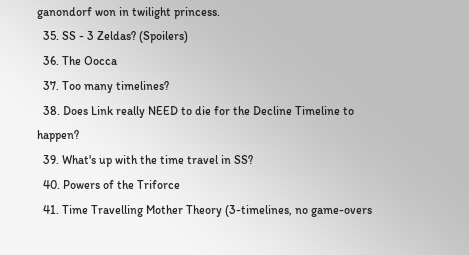ganondorf won in twilight princess.
  35. SS - 3 Zeldas? (Spoilers)
  36. The Oocca
  37. Too many timelines?
  38. Does Link really NEED to die for the Decline Timeline to happen?
  39. What's up with the time travel in SS?
  40. Powers of the Triforce
  41. Time Travelling Mother Theory (3-timelines, no game-overs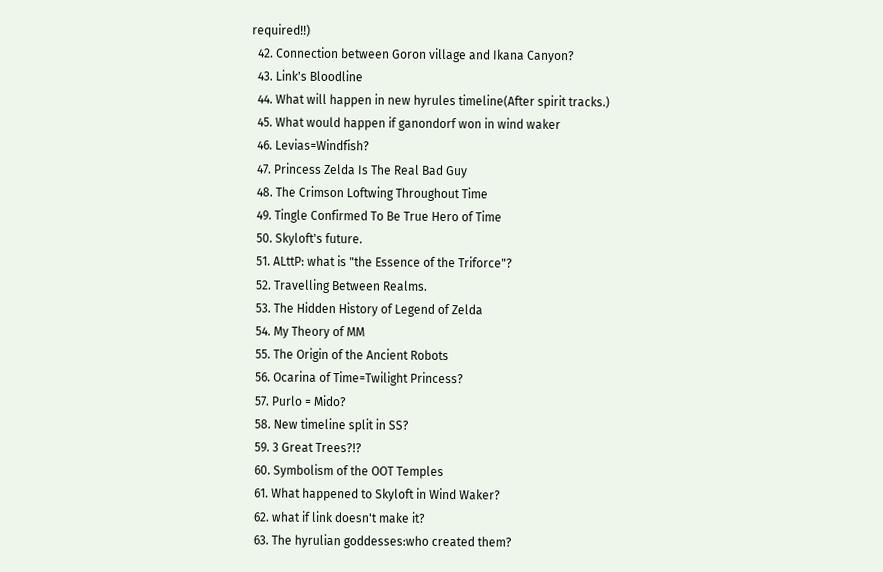required!!)
  42. Connection between Goron village and Ikana Canyon?
  43. Link's Bloodline
  44. What will happen in new hyrules timeline(After spirit tracks.)
  45. What would happen if ganondorf won in wind waker
  46. Levias=Windfish?
  47. Princess Zelda Is The Real Bad Guy
  48. The Crimson Loftwing Throughout Time
  49. Tingle Confirmed To Be True Hero of Time
  50. Skyloft's future.
  51. ALttP: what is "the Essence of the Triforce"?
  52. Travelling Between Realms.
  53. The Hidden History of Legend of Zelda
  54. My Theory of MM
  55. The Origin of the Ancient Robots
  56. Ocarina of Time=Twilight Princess?
  57. Purlo = Mido?
  58. New timeline split in SS?
  59. 3 Great Trees?!?
  60. Symbolism of the OOT Temples
  61. What happened to Skyloft in Wind Waker?
  62. what if link doesn't make it?
  63. The hyrulian goddesses:who created them?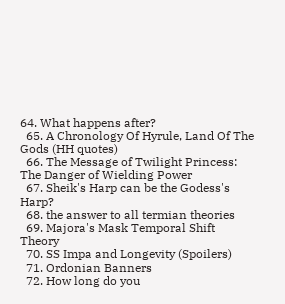64. What happens after?
  65. A Chronology Of Hyrule, Land Of The Gods (HH quotes)
  66. The Message of Twilight Princess: The Danger of Wielding Power
  67. Sheik's Harp can be the Godess's Harp?
  68. the answer to all termian theories
  69. Majora's Mask Temporal Shift Theory
  70. SS Impa and Longevity (Spoilers)
  71. Ordonian Banners
  72. How long do you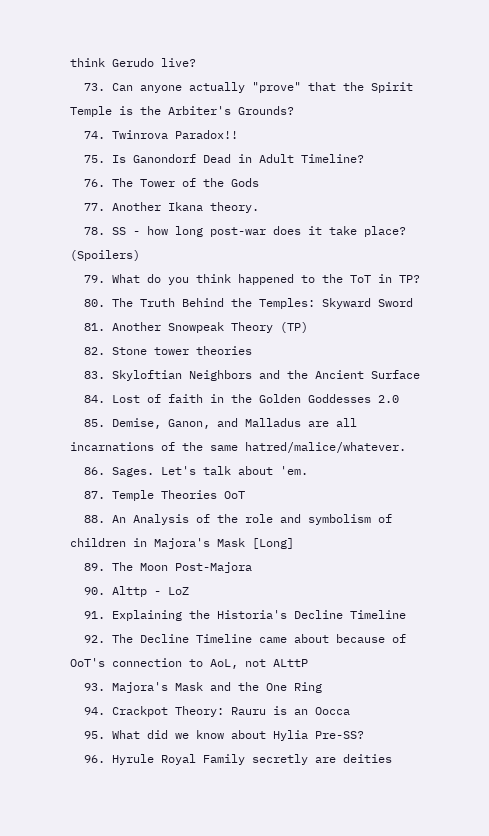think Gerudo live?
  73. Can anyone actually "prove" that the Spirit Temple is the Arbiter's Grounds?
  74. Twinrova Paradox!!
  75. Is Ganondorf Dead in Adult Timeline?
  76. The Tower of the Gods
  77. Another Ikana theory.
  78. SS - how long post-war does it take place? (Spoilers)
  79. What do you think happened to the ToT in TP?
  80. The Truth Behind the Temples: Skyward Sword
  81. Another Snowpeak Theory (TP)
  82. Stone tower theories
  83. Skyloftian Neighbors and the Ancient Surface
  84. Lost of faith in the Golden Goddesses 2.0
  85. Demise, Ganon, and Malladus are all incarnations of the same hatred/malice/whatever.
  86. Sages. Let's talk about 'em.
  87. Temple Theories OoT
  88. An Analysis of the role and symbolism of children in Majora's Mask [Long]
  89. The Moon Post-Majora
  90. Alttp - LoZ
  91. Explaining the Historia's Decline Timeline
  92. The Decline Timeline came about because of OoT's connection to AoL, not ALttP
  93. Majora's Mask and the One Ring
  94. Crackpot Theory: Rauru is an Oocca
  95. What did we know about Hylia Pre-SS?
  96. Hyrule Royal Family secretly are deities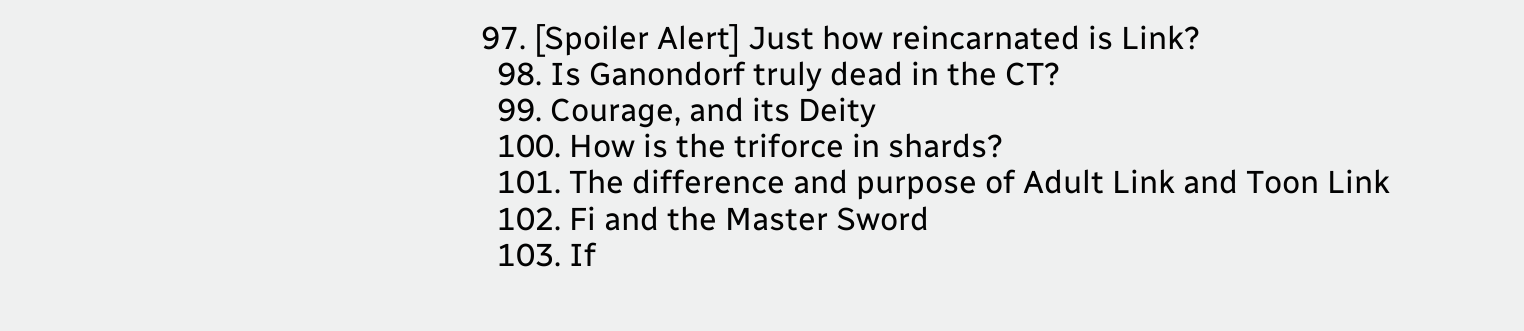97. [Spoiler Alert] Just how reincarnated is Link?
  98. Is Ganondorf truly dead in the CT?
  99. Courage, and its Deity
  100. How is the triforce in shards?
  101. The difference and purpose of Adult Link and Toon Link
  102. Fi and the Master Sword
  103. If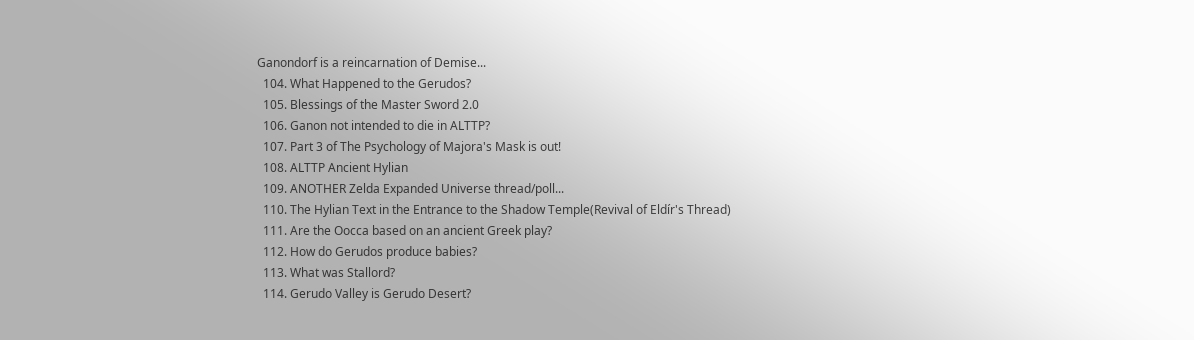Ganondorf is a reincarnation of Demise...
  104. What Happened to the Gerudos?
  105. Blessings of the Master Sword 2.0
  106. Ganon not intended to die in ALTTP?
  107. Part 3 of The Psychology of Majora's Mask is out!
  108. ALTTP Ancient Hylian
  109. ANOTHER Zelda Expanded Universe thread/poll...
  110. The Hylian Text in the Entrance to the Shadow Temple(Revival of Eldír's Thread)
  111. Are the Oocca based on an ancient Greek play?
  112. How do Gerudos produce babies?
  113. What was Stallord?
  114. Gerudo Valley is Gerudo Desert?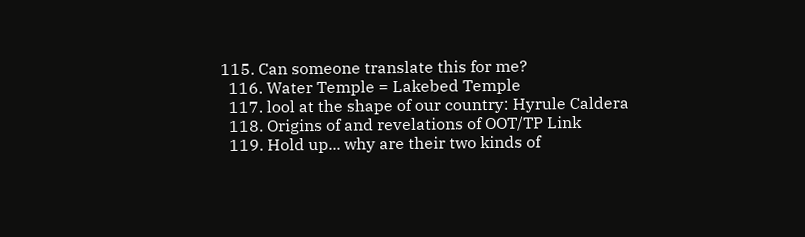115. Can someone translate this for me?
  116. Water Temple = Lakebed Temple
  117. lool at the shape of our country: Hyrule Caldera
  118. Origins of and revelations of OOT/TP Link
  119. Hold up... why are their two kinds of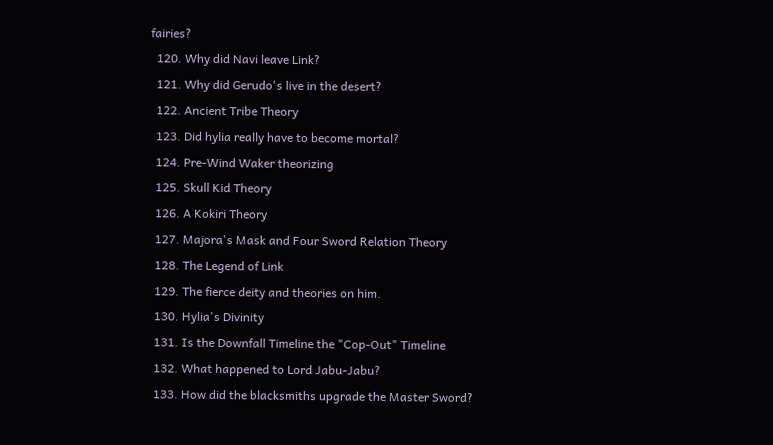fairies?
  120. Why did Navi leave Link?
  121. Why did Gerudo's live in the desert?
  122. Ancient Tribe Theory
  123. Did hylia really have to become mortal?
  124. Pre-Wind Waker theorizing
  125. Skull Kid Theory
  126. A Kokiri Theory
  127. Majora's Mask and Four Sword Relation Theory
  128. The Legend of Link
  129. The fierce deity and theories on him.
  130. Hylia's Divinity
  131. Is the Downfall Timeline the "Cop-Out" Timeline
  132. What happened to Lord Jabu-Jabu?
  133. How did the blacksmiths upgrade the Master Sword?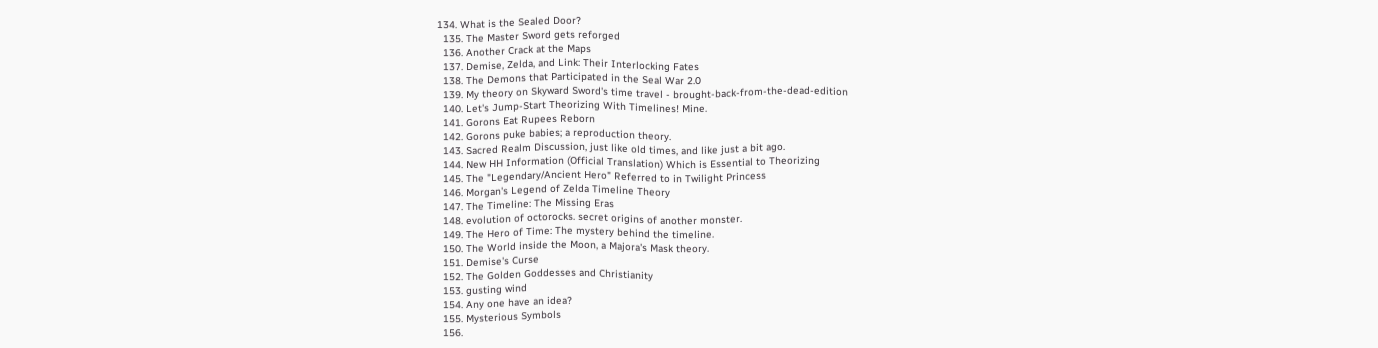134. What is the Sealed Door?
  135. The Master Sword gets reforged
  136. Another Crack at the Maps
  137. Demise, Zelda, and Link: Their Interlocking Fates
  138. The Demons that Participated in the Seal War 2.0
  139. My theory on Skyward Sword's time travel - brought-back-from-the-dead-edition
  140. Let's Jump-Start Theorizing With Timelines! Mine.
  141. Gorons Eat Rupees Reborn
  142. Gorons puke babies; a reproduction theory.
  143. Sacred Realm Discussion, just like old times, and like just a bit ago.
  144. New HH Information (Official Translation) Which is Essential to Theorizing
  145. The "Legendary/Ancient Hero" Referred to in Twilight Princess
  146. Morgan's Legend of Zelda Timeline Theory
  147. The Timeline: The Missing Eras
  148. evolution of octorocks. secret origins of another monster.
  149. The Hero of Time: The mystery behind the timeline.
  150. The World inside the Moon, a Majora's Mask theory.
  151. Demise's Curse
  152. The Golden Goddesses and Christianity
  153. gusting wind
  154. Any one have an idea?
  155. Mysterious Symbols
  156.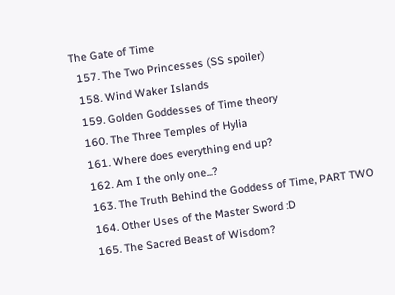The Gate of Time
  157. The Two Princesses (SS spoiler)
  158. Wind Waker Islands
  159. Golden Goddesses of Time theory
  160. The Three Temples of Hylia
  161. Where does everything end up?
  162. Am I the only one...?
  163. The Truth Behind the Goddess of Time, PART TWO
  164. Other Uses of the Master Sword :D
  165. The Sacred Beast of Wisdom?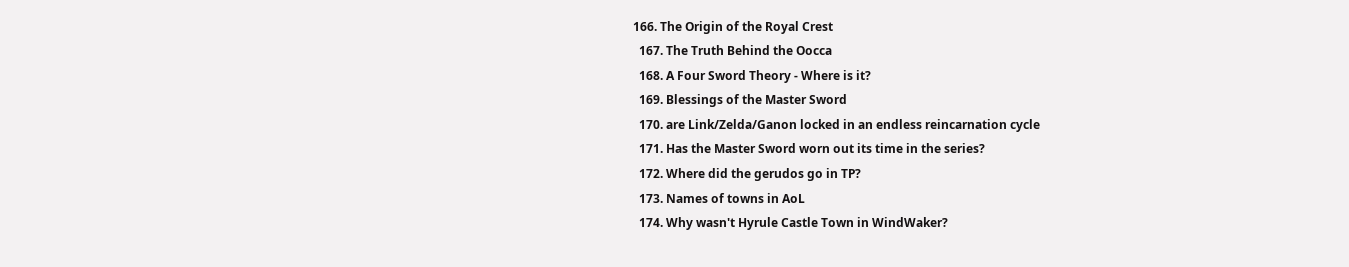166. The Origin of the Royal Crest
  167. The Truth Behind the Oocca
  168. A Four Sword Theory - Where is it?
  169. Blessings of the Master Sword
  170. are Link/Zelda/Ganon locked in an endless reincarnation cycle
  171. Has the Master Sword worn out its time in the series?
  172. Where did the gerudos go in TP?
  173. Names of towns in AoL
  174. Why wasn't Hyrule Castle Town in WindWaker?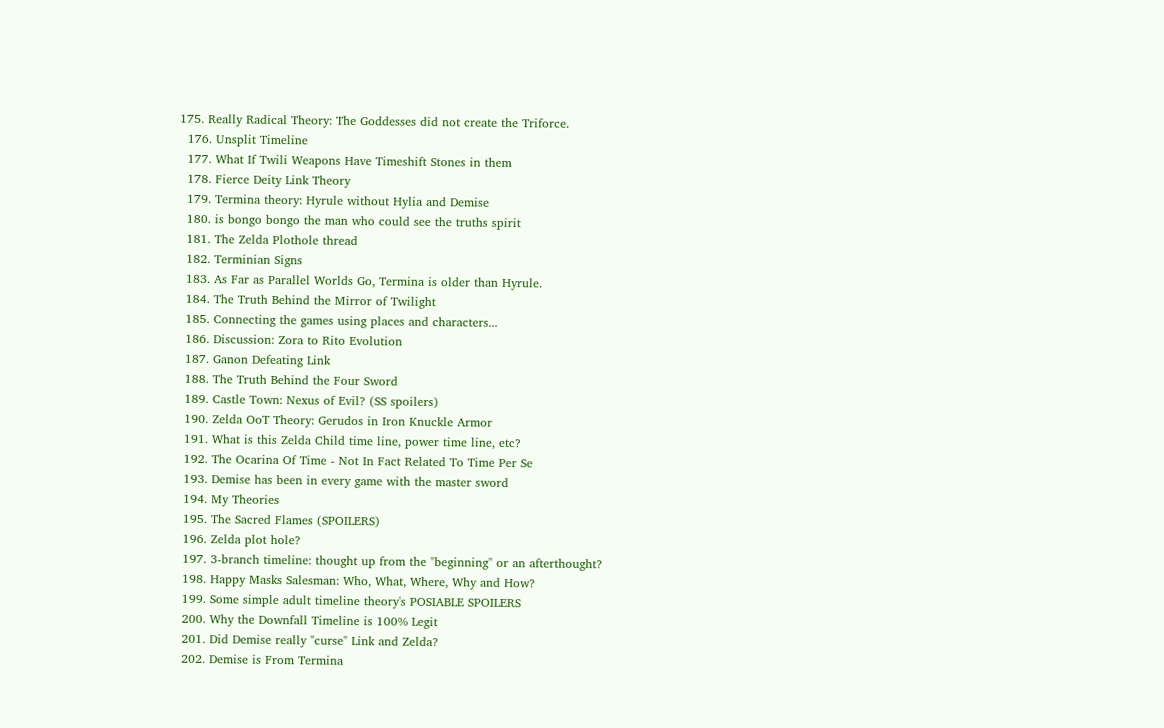175. Really Radical Theory: The Goddesses did not create the Triforce.
  176. Unsplit Timeline
  177. What If Twili Weapons Have Timeshift Stones in them
  178. Fierce Deity Link Theory
  179. Termina theory: Hyrule without Hylia and Demise
  180. is bongo bongo the man who could see the truths spirit
  181. The Zelda Plothole thread
  182. Terminian Signs
  183. As Far as Parallel Worlds Go, Termina is older than Hyrule.
  184. The Truth Behind the Mirror of Twilight
  185. Connecting the games using places and characters...
  186. Discussion: Zora to Rito Evolution
  187. Ganon Defeating Link
  188. The Truth Behind the Four Sword
  189. Castle Town: Nexus of Evil? (SS spoilers)
  190. Zelda OoT Theory: Gerudos in Iron Knuckle Armor
  191. What is this Zelda Child time line, power time line, etc?
  192. The Ocarina Of Time - Not In Fact Related To Time Per Se
  193. Demise has been in every game with the master sword
  194. My Theories
  195. The Sacred Flames (SPOILERS)
  196. Zelda plot hole?
  197. 3-branch timeline: thought up from the "beginning" or an afterthought?
  198. Happy Masks Salesman: Who, What, Where, Why and How?
  199. Some simple adult timeline theory's POSIABLE SPOILERS
  200. Why the Downfall Timeline is 100% Legit
  201. Did Demise really "curse" Link and Zelda?
  202. Demise is From Termina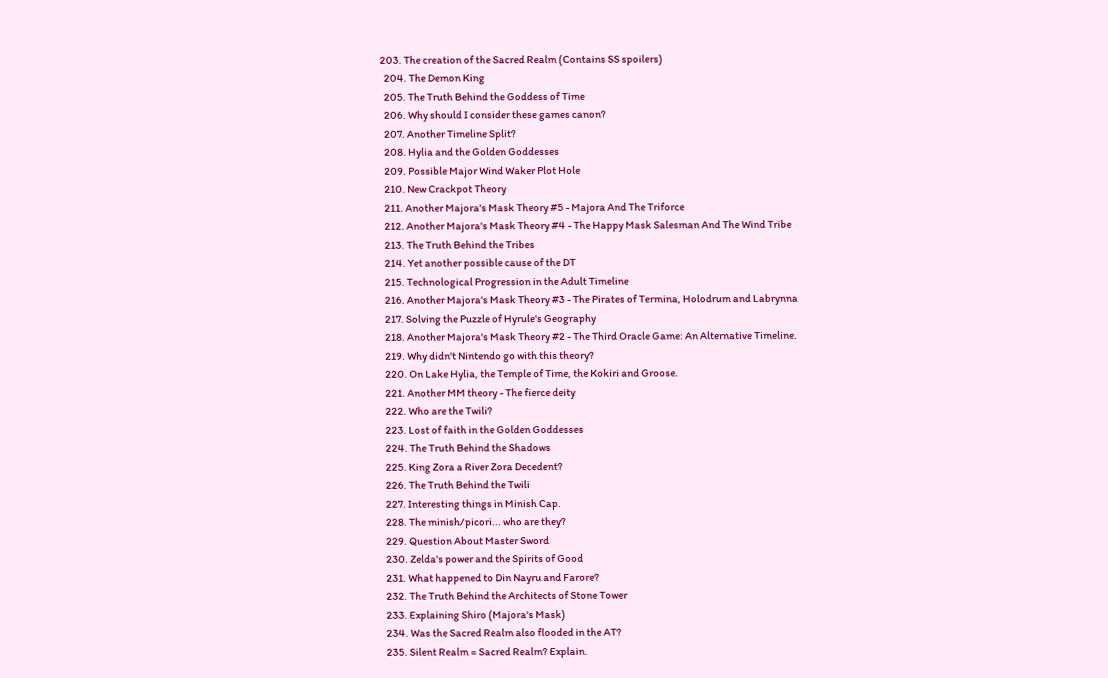203. The creation of the Sacred Realm (Contains SS spoilers)
  204. The Demon King
  205. The Truth Behind the Goddess of Time
  206. Why should I consider these games canon?
  207. Another Timeline Split?
  208. Hylia and the Golden Goddesses
  209. Possible Major Wind Waker Plot Hole
  210. New Crackpot Theory
  211. Another Majora's Mask Theory #5 - Majora And The Triforce
  212. Another Majora's Mask Theory #4 - The Happy Mask Salesman And The Wind Tribe
  213. The Truth Behind the Tribes
  214. Yet another possible cause of the DT
  215. Technological Progression in the Adult Timeline
  216. Another Majora's Mask Theory #3 - The Pirates of Termina, Holodrum and Labrynna
  217. Solving the Puzzle of Hyrule's Geography
  218. Another Majora's Mask Theory #2 - The Third Oracle Game: An Alternative Timeline.
  219. Why didn't Nintendo go with this theory?
  220. On Lake Hylia, the Temple of Time, the Kokiri and Groose.
  221. Another MM theory - The fierce deity
  222. Who are the Twili?
  223. Lost of faith in the Golden Goddesses
  224. The Truth Behind the Shadows
  225. King Zora a River Zora Decedent?
  226. The Truth Behind the Twili
  227. Interesting things in Minish Cap.
  228. The minish/picori... who are they?
  229. Question About Master Sword
  230. Zelda's power and the Spirits of Good
  231. What happened to Din Nayru and Farore?
  232. The Truth Behind the Architects of Stone Tower
  233. Explaining Shiro (Majora's Mask)
  234. Was the Sacred Realm also flooded in the AT?
  235. Silent Realm = Sacred Realm? Explain.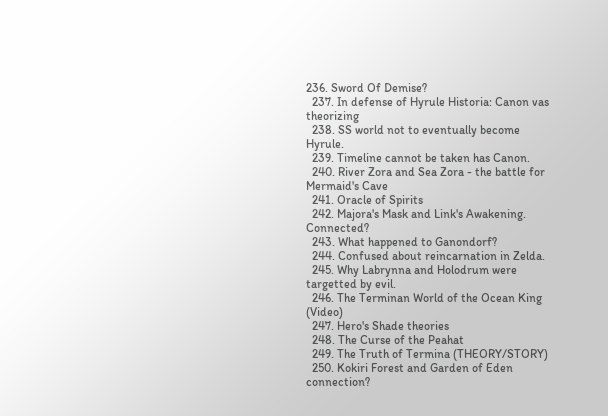236. Sword Of Demise?
  237. In defense of Hyrule Historia: Canon vas theorizing
  238. SS world not to eventually become Hyrule.
  239. Timeline cannot be taken has Canon.
  240. River Zora and Sea Zora - the battle for Mermaid's Cave
  241. Oracle of Spirits
  242. Majora's Mask and Link's Awakening. Connected?
  243. What happened to Ganondorf?
  244. Confused about reincarnation in Zelda.
  245. Why Labrynna and Holodrum were targetted by evil.
  246. The Terminan World of the Ocean King (Video)
  247. Hero's Shade theories
  248. The Curse of the Peahat
  249. The Truth of Termina (THEORY/STORY)
  250. Kokiri Forest and Garden of Eden connection?